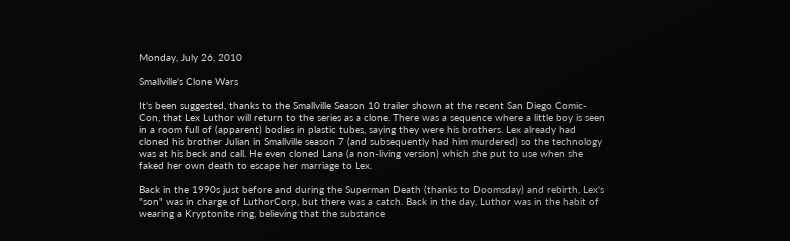Monday, July 26, 2010

Smallville's Clone Wars

It's been suggested, thanks to the Smallville Season 10 trailer shown at the recent San Diego Comic-Con, that Lex Luthor will return to the series as a clone. There was a sequence where a little boy is seen in a room full of (apparent) bodies in plastic tubes, saying they were his brothers. Lex already had cloned his brother Julian in Smallville season 7 (and subsequently had him murdered) so the technology was at his beck and call. He even cloned Lana (a non-living version) which she put to use when she faked her own death to escape her marriage to Lex.

Back in the 1990s just before and during the Superman Death (thanks to Doomsday) and rebirth, Lex's "son" was in charge of LuthorCorp, but there was a catch. Back in the day, Luthor was in the habit of wearing a Kryptonite ring, believing that the substance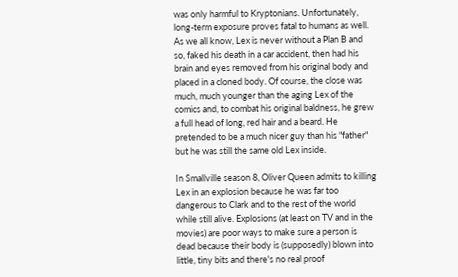was only harmful to Kryptonians. Unfortunately, long-term exposure proves fatal to humans as well. As we all know, Lex is never without a Plan B and so, faked his death in a car accident, then had his brain and eyes removed from his original body and placed in a cloned body. Of course, the close was much, much younger than the aging Lex of the comics and, to combat his original baldness, he grew a full head of long, red hair and a beard. He pretended to be a much nicer guy than his "father" but he was still the same old Lex inside.

In Smallville season 8, Oliver Queen admits to killing Lex in an explosion because he was far too dangerous to Clark and to the rest of the world while still alive. Explosions (at least on TV and in the movies) are poor ways to make sure a person is dead because their body is (supposedly) blown into little, tiny bits and there's no real proof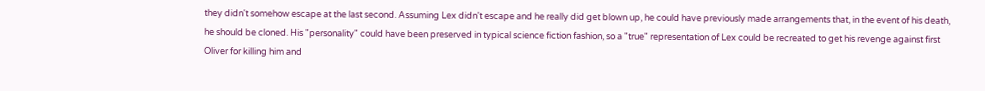they didn't somehow escape at the last second. Assuming Lex didn't escape and he really did get blown up, he could have previously made arrangements that, in the event of his death, he should be cloned. His "personality" could have been preserved in typical science fiction fashion, so a "true" representation of Lex could be recreated to get his revenge against first Oliver for killing him and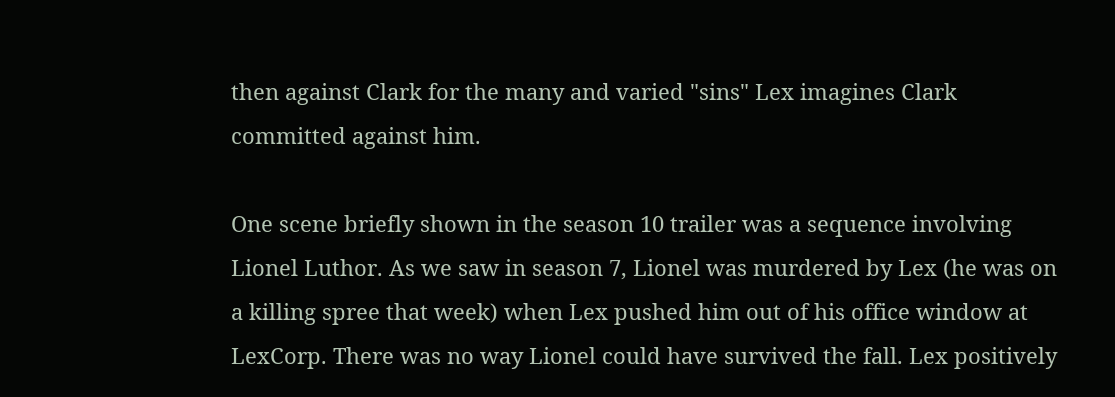then against Clark for the many and varied "sins" Lex imagines Clark committed against him.

One scene briefly shown in the season 10 trailer was a sequence involving Lionel Luthor. As we saw in season 7, Lionel was murdered by Lex (he was on a killing spree that week) when Lex pushed him out of his office window at LexCorp. There was no way Lionel could have survived the fall. Lex positively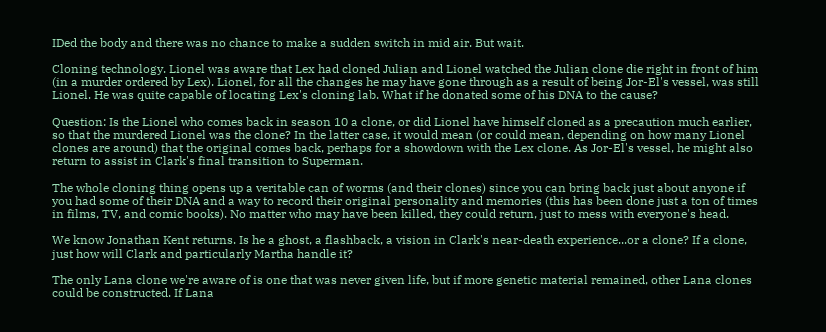IDed the body and there was no chance to make a sudden switch in mid air. But wait.

Cloning technology. Lionel was aware that Lex had cloned Julian and Lionel watched the Julian clone die right in front of him (in a murder ordered by Lex). Lionel, for all the changes he may have gone through as a result of being Jor-El's vessel, was still Lionel. He was quite capable of locating Lex's cloning lab. What if he donated some of his DNA to the cause?

Question: Is the Lionel who comes back in season 10 a clone, or did Lionel have himself cloned as a precaution much earlier, so that the murdered Lionel was the clone? In the latter case, it would mean (or could mean, depending on how many Lionel clones are around) that the original comes back, perhaps for a showdown with the Lex clone. As Jor-El's vessel, he might also return to assist in Clark's final transition to Superman.

The whole cloning thing opens up a veritable can of worms (and their clones) since you can bring back just about anyone if you had some of their DNA and a way to record their original personality and memories (this has been done just a ton of times in films, TV, and comic books). No matter who may have been killed, they could return, just to mess with everyone's head.

We know Jonathan Kent returns. Is he a ghost, a flashback, a vision in Clark's near-death experience...or a clone? If a clone, just how will Clark and particularly Martha handle it?

The only Lana clone we're aware of is one that was never given life, but if more genetic material remained, other Lana clones could be constructed. If Lana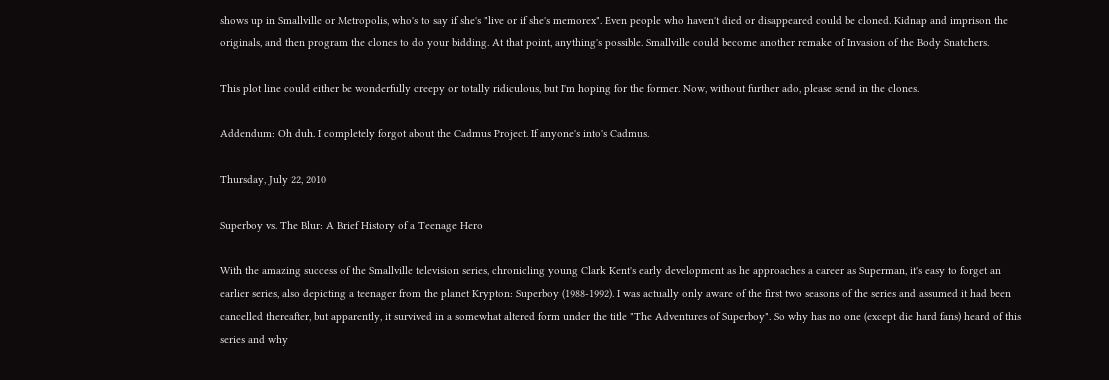shows up in Smallville or Metropolis, who's to say if she's "live or if she's memorex". Even people who haven't died or disappeared could be cloned. Kidnap and imprison the originals, and then program the clones to do your bidding. At that point, anything's possible. Smallville could become another remake of Invasion of the Body Snatchers.

This plot line could either be wonderfully creepy or totally ridiculous, but I'm hoping for the former. Now, without further ado, please send in the clones.

Addendum: Oh duh. I completely forgot about the Cadmus Project. If anyone's into's Cadmus.

Thursday, July 22, 2010

Superboy vs. The Blur: A Brief History of a Teenage Hero

With the amazing success of the Smallville television series, chronicling young Clark Kent's early development as he approaches a career as Superman, it's easy to forget an earlier series, also depicting a teenager from the planet Krypton: Superboy (1988-1992). I was actually only aware of the first two seasons of the series and assumed it had been cancelled thereafter, but apparently, it survived in a somewhat altered form under the title "The Adventures of Superboy". So why has no one (except die hard fans) heard of this series and why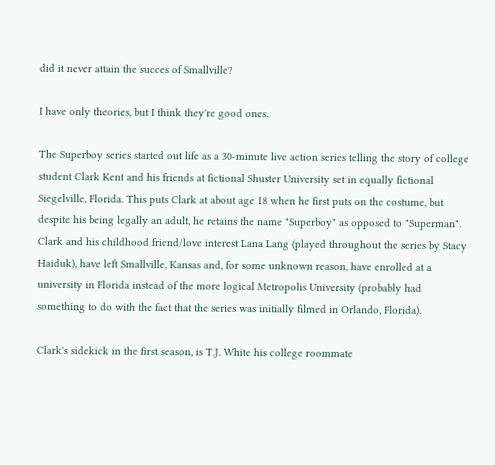did it never attain the succes of Smallville?

I have only theories, but I think they're good ones.

The Superboy series started out life as a 30-minute live action series telling the story of college student Clark Kent and his friends at fictional Shuster University set in equally fictional Siegelville, Florida. This puts Clark at about age 18 when he first puts on the costume, but despite his being legally an adult, he retains the name "Superboy" as opposed to "Superman". Clark and his childhood friend/love interest Lana Lang (played throughout the series by Stacy Haiduk), have left Smallville, Kansas and, for some unknown reason, have enrolled at a university in Florida instead of the more logical Metropolis University (probably had something to do with the fact that the series was initially filmed in Orlando, Florida).

Clark's sidekick in the first season, is T.J. White his college roommate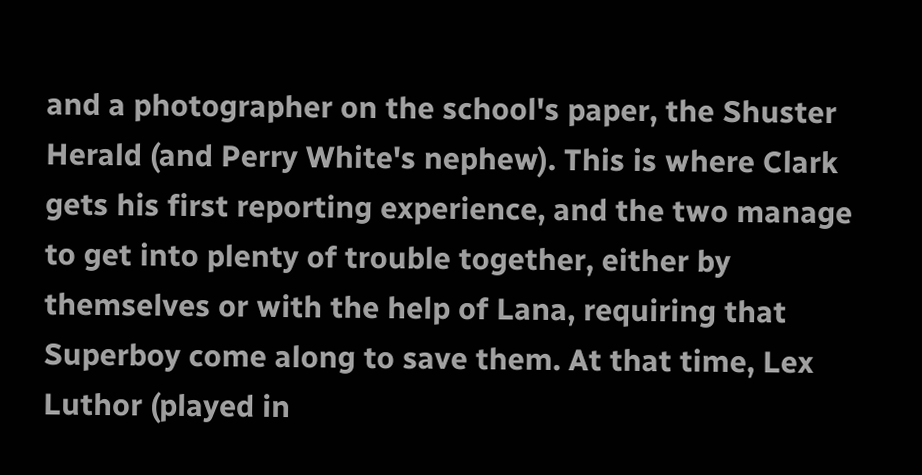and a photographer on the school's paper, the Shuster Herald (and Perry White's nephew). This is where Clark gets his first reporting experience, and the two manage to get into plenty of trouble together, either by themselves or with the help of Lana, requiring that Superboy come along to save them. At that time, Lex Luthor (played in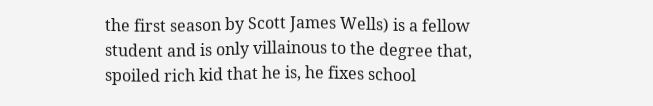the first season by Scott James Wells) is a fellow student and is only villainous to the degree that, spoiled rich kid that he is, he fixes school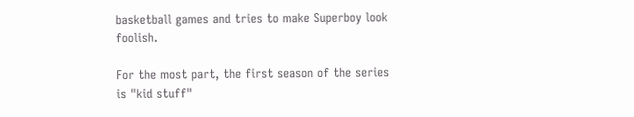basketball games and tries to make Superboy look foolish.

For the most part, the first season of the series is "kid stuff"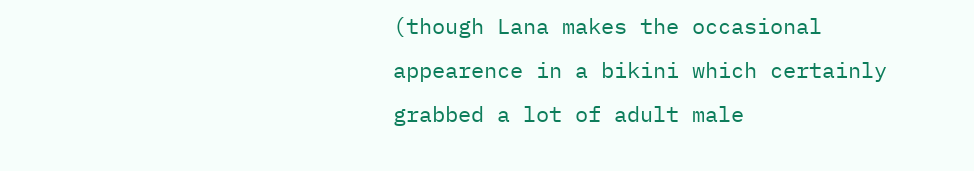(though Lana makes the occasional appearence in a bikini which certainly grabbed a lot of adult male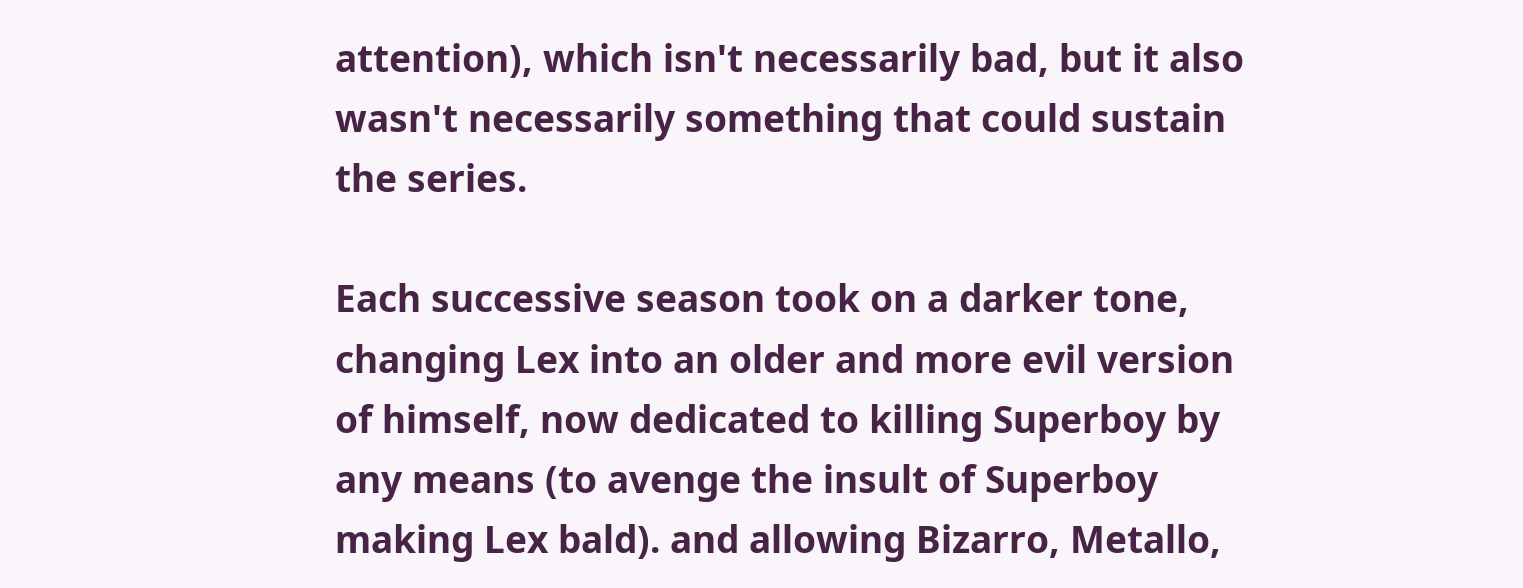attention), which isn't necessarily bad, but it also wasn't necessarily something that could sustain the series.

Each successive season took on a darker tone, changing Lex into an older and more evil version of himself, now dedicated to killing Superboy by any means (to avenge the insult of Superboy making Lex bald). and allowing Bizarro, Metallo,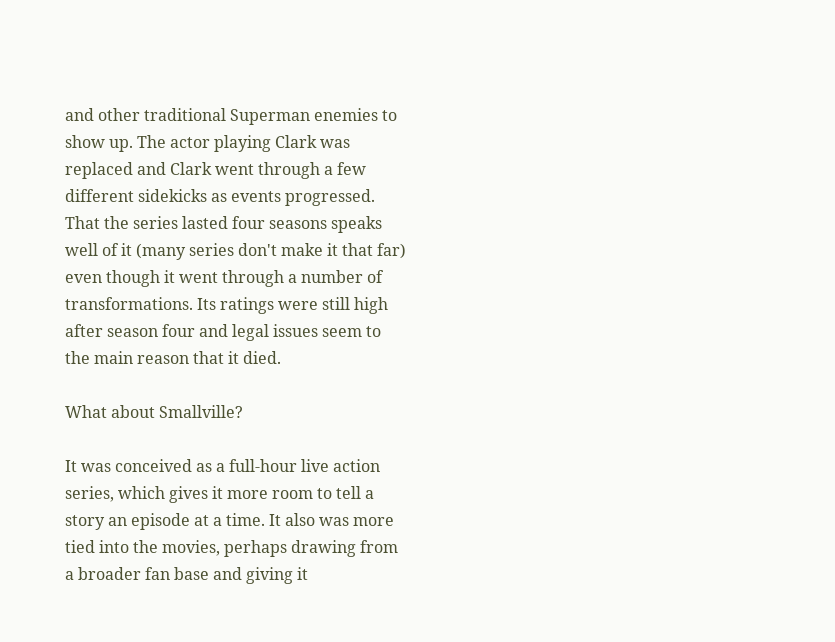and other traditional Superman enemies to show up. The actor playing Clark was replaced and Clark went through a few different sidekicks as events progressed. That the series lasted four seasons speaks well of it (many series don't make it that far) even though it went through a number of transformations. Its ratings were still high after season four and legal issues seem to the main reason that it died.

What about Smallville?

It was conceived as a full-hour live action series, which gives it more room to tell a story an episode at a time. It also was more tied into the movies, perhaps drawing from a broader fan base and giving it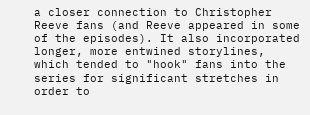a closer connection to Christopher Reeve fans (and Reeve appeared in some of the episodes). It also incorporated longer, more entwined storylines, which tended to "hook" fans into the series for significant stretches in order to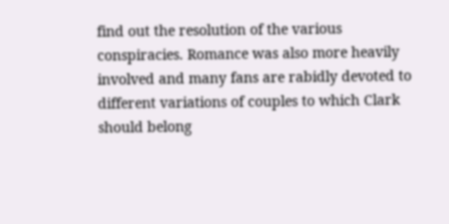find out the resolution of the various conspiracies. Romance was also more heavily involved and many fans are rabidly devoted to different variations of couples to which Clark should belong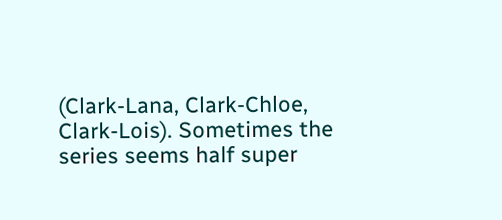(Clark-Lana, Clark-Chloe, Clark-Lois). Sometimes the series seems half super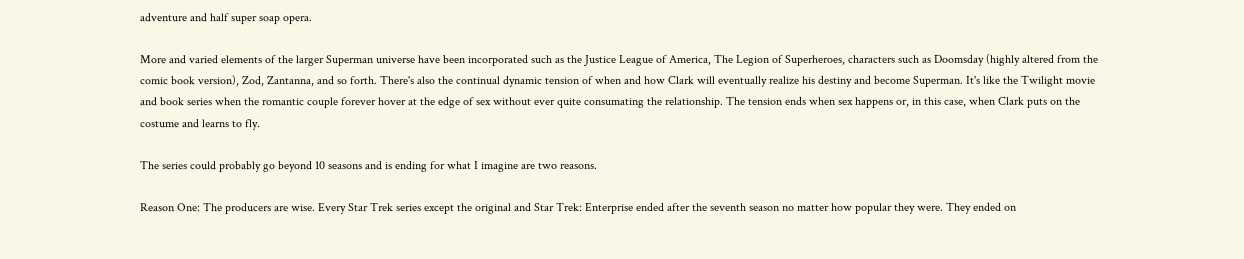adventure and half super soap opera.

More and varied elements of the larger Superman universe have been incorporated such as the Justice League of America, The Legion of Superheroes, characters such as Doomsday (highly altered from the comic book version), Zod, Zantanna, and so forth. There's also the continual dynamic tension of when and how Clark will eventually realize his destiny and become Superman. It's like the Twilight movie and book series when the romantic couple forever hover at the edge of sex without ever quite consumating the relationship. The tension ends when sex happens or, in this case, when Clark puts on the costume and learns to fly.

The series could probably go beyond 10 seasons and is ending for what I imagine are two reasons.

Reason One: The producers are wise. Every Star Trek series except the original and Star Trek: Enterprise ended after the seventh season no matter how popular they were. They ended on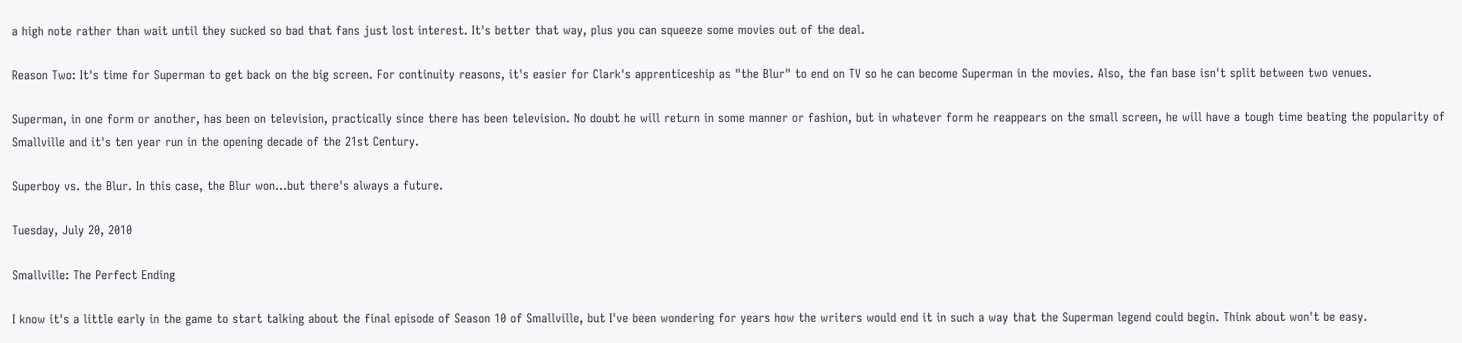a high note rather than wait until they sucked so bad that fans just lost interest. It's better that way, plus you can squeeze some movies out of the deal.

Reason Two: It's time for Superman to get back on the big screen. For continuity reasons, it's easier for Clark's apprenticeship as "the Blur" to end on TV so he can become Superman in the movies. Also, the fan base isn't split between two venues.

Superman, in one form or another, has been on television, practically since there has been television. No doubt he will return in some manner or fashion, but in whatever form he reappears on the small screen, he will have a tough time beating the popularity of Smallville and it's ten year run in the opening decade of the 21st Century.

Superboy vs. the Blur. In this case, the Blur won...but there's always a future.

Tuesday, July 20, 2010

Smallville: The Perfect Ending

I know it's a little early in the game to start talking about the final episode of Season 10 of Smallville, but I've been wondering for years how the writers would end it in such a way that the Superman legend could begin. Think about won't be easy.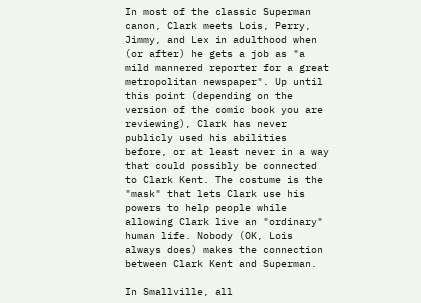In most of the classic Superman canon, Clark meets Lois, Perry, Jimmy, and Lex in adulthood when (or after) he gets a job as "a mild mannered reporter for a great metropolitan newspaper". Up until this point (depending on the version of the comic book you are reviewing), Clark has never publicly used his abilities before, or at least never in a way that could possibly be connected to Clark Kent. The costume is the "mask" that lets Clark use his powers to help people while allowing Clark live an "ordinary" human life. Nobody (OK, Lois always does) makes the connection between Clark Kent and Superman.

In Smallville, all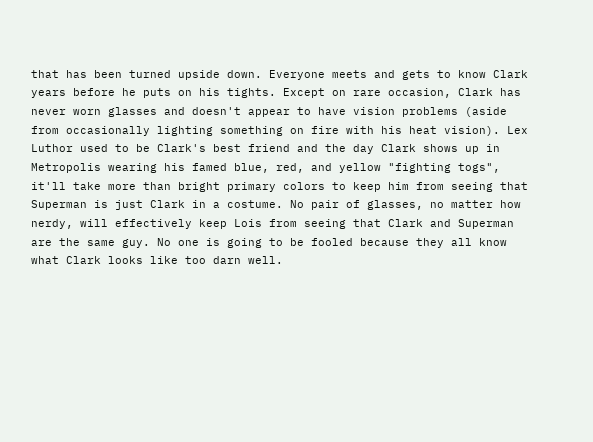that has been turned upside down. Everyone meets and gets to know Clark years before he puts on his tights. Except on rare occasion, Clark has never worn glasses and doesn't appear to have vision problems (aside from occasionally lighting something on fire with his heat vision). Lex Luthor used to be Clark's best friend and the day Clark shows up in Metropolis wearing his famed blue, red, and yellow "fighting togs", it'll take more than bright primary colors to keep him from seeing that Superman is just Clark in a costume. No pair of glasses, no matter how nerdy, will effectively keep Lois from seeing that Clark and Superman are the same guy. No one is going to be fooled because they all know what Clark looks like too darn well.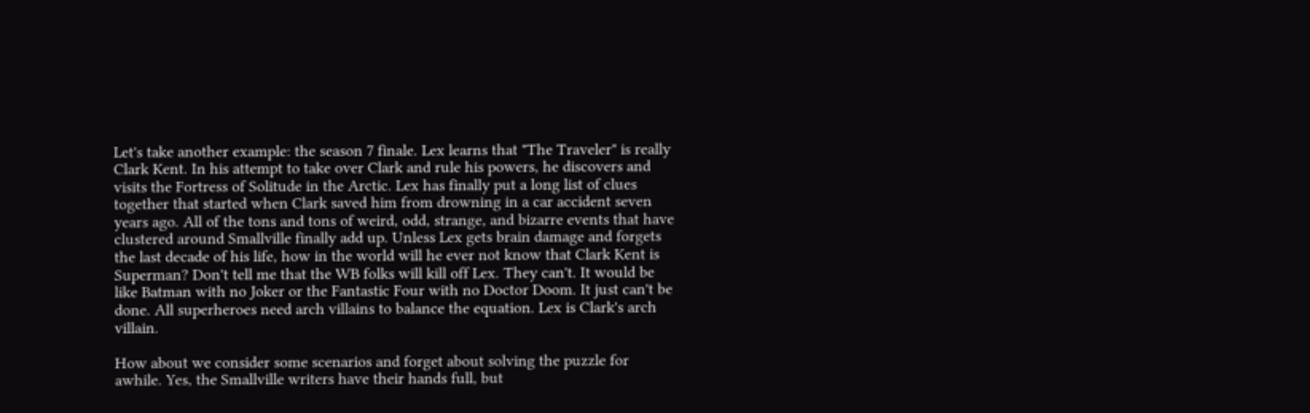Let's take another example: the season 7 finale. Lex learns that "The Traveler" is really Clark Kent. In his attempt to take over Clark and rule his powers, he discovers and visits the Fortress of Solitude in the Arctic. Lex has finally put a long list of clues together that started when Clark saved him from drowning in a car accident seven years ago. All of the tons and tons of weird, odd, strange, and bizarre events that have clustered around Smallville finally add up. Unless Lex gets brain damage and forgets the last decade of his life, how in the world will he ever not know that Clark Kent is Superman? Don't tell me that the WB folks will kill off Lex. They can't. It would be like Batman with no Joker or the Fantastic Four with no Doctor Doom. It just can't be done. All superheroes need arch villains to balance the equation. Lex is Clark's arch villain.

How about we consider some scenarios and forget about solving the puzzle for awhile. Yes, the Smallville writers have their hands full, but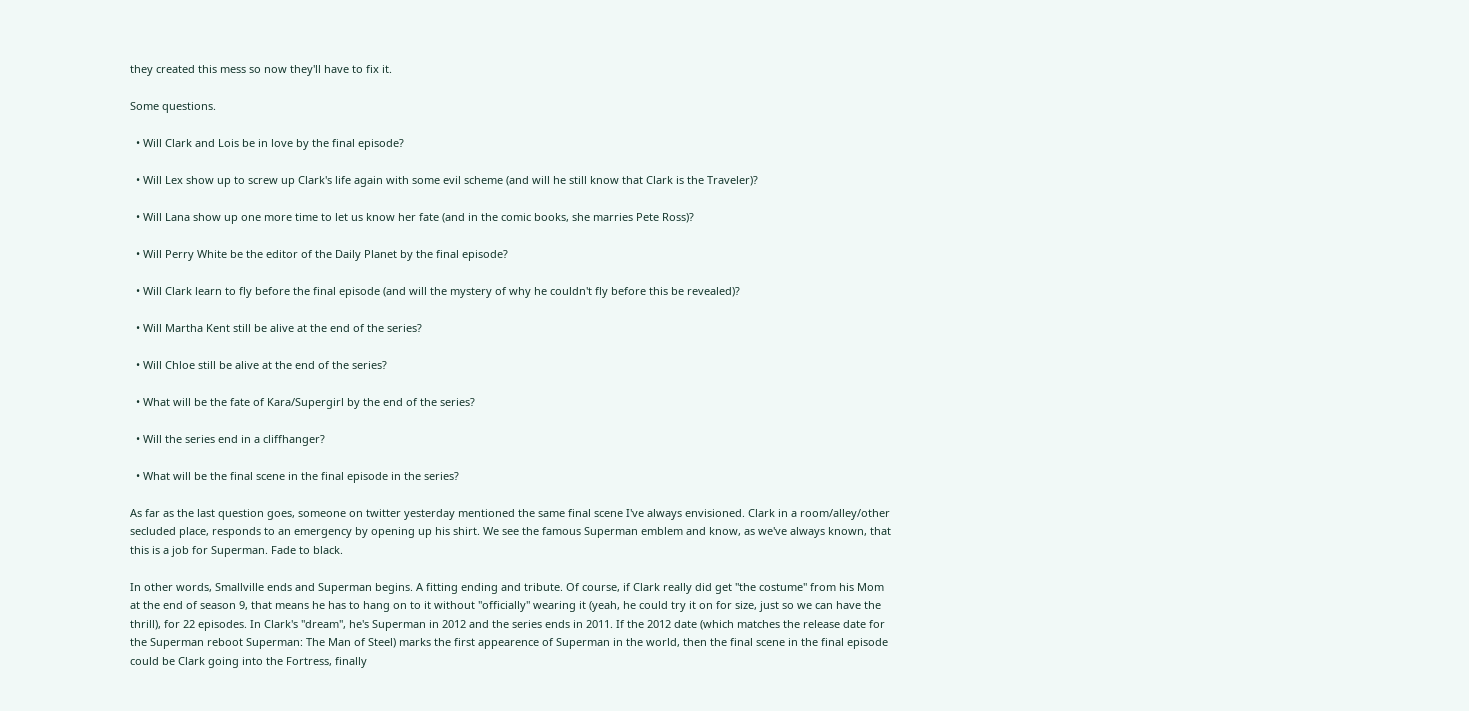they created this mess so now they'll have to fix it.

Some questions.

  • Will Clark and Lois be in love by the final episode?

  • Will Lex show up to screw up Clark's life again with some evil scheme (and will he still know that Clark is the Traveler)?

  • Will Lana show up one more time to let us know her fate (and in the comic books, she marries Pete Ross)?

  • Will Perry White be the editor of the Daily Planet by the final episode?

  • Will Clark learn to fly before the final episode (and will the mystery of why he couldn't fly before this be revealed)?

  • Will Martha Kent still be alive at the end of the series?

  • Will Chloe still be alive at the end of the series?

  • What will be the fate of Kara/Supergirl by the end of the series?

  • Will the series end in a cliffhanger?

  • What will be the final scene in the final episode in the series?

As far as the last question goes, someone on twitter yesterday mentioned the same final scene I've always envisioned. Clark in a room/alley/other secluded place, responds to an emergency by opening up his shirt. We see the famous Superman emblem and know, as we've always known, that this is a job for Superman. Fade to black.

In other words, Smallville ends and Superman begins. A fitting ending and tribute. Of course, if Clark really did get "the costume" from his Mom at the end of season 9, that means he has to hang on to it without "officially" wearing it (yeah, he could try it on for size, just so we can have the thrill), for 22 episodes. In Clark's "dream", he's Superman in 2012 and the series ends in 2011. If the 2012 date (which matches the release date for the Superman reboot Superman: The Man of Steel) marks the first appearence of Superman in the world, then the final scene in the final episode could be Clark going into the Fortress, finally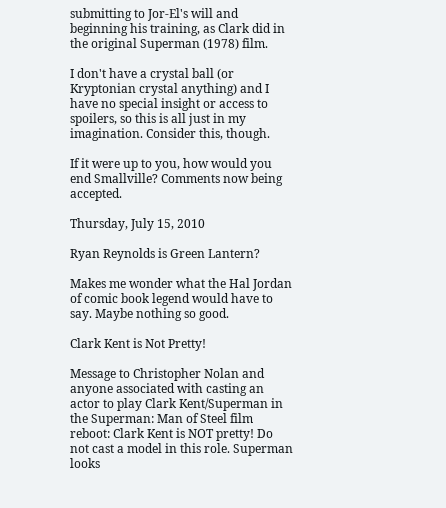submitting to Jor-El's will and beginning his training, as Clark did in the original Superman (1978) film.

I don't have a crystal ball (or Kryptonian crystal anything) and I have no special insight or access to spoilers, so this is all just in my imagination. Consider this, though.

If it were up to you, how would you end Smallville? Comments now being accepted.

Thursday, July 15, 2010

Ryan Reynolds is Green Lantern?

Makes me wonder what the Hal Jordan of comic book legend would have to say. Maybe nothing so good.

Clark Kent is Not Pretty!

Message to Christopher Nolan and anyone associated with casting an actor to play Clark Kent/Superman in the Superman: Man of Steel film reboot: Clark Kent is NOT pretty! Do not cast a model in this role. Superman looks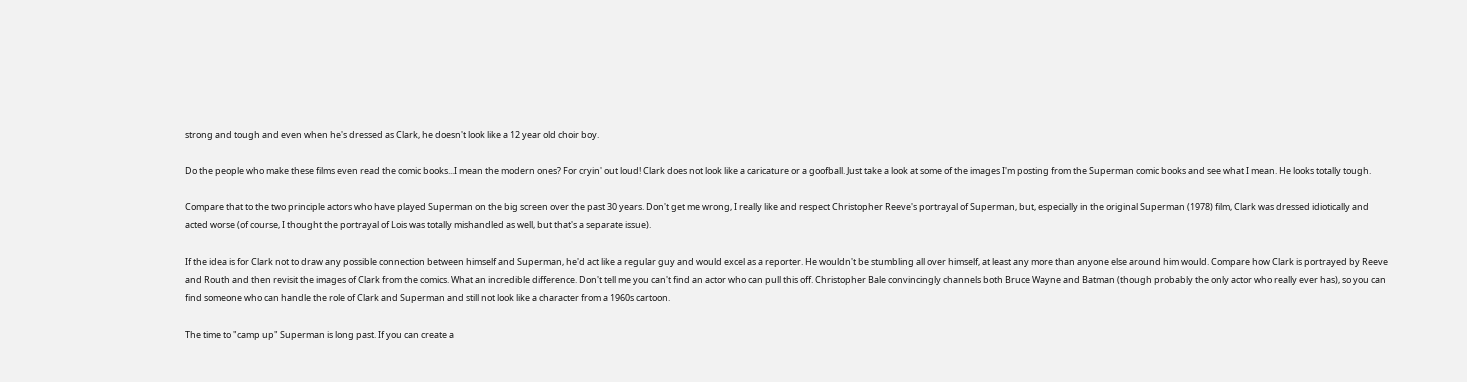strong and tough and even when he's dressed as Clark, he doesn't look like a 12 year old choir boy.

Do the people who make these films even read the comic books...I mean the modern ones? For cryin' out loud! Clark does not look like a caricature or a goofball. Just take a look at some of the images I'm posting from the Superman comic books and see what I mean. He looks totally tough.

Compare that to the two principle actors who have played Superman on the big screen over the past 30 years. Don't get me wrong, I really like and respect Christopher Reeve's portrayal of Superman, but, especially in the original Superman (1978) film, Clark was dressed idiotically and acted worse (of course, I thought the portrayal of Lois was totally mishandled as well, but that's a separate issue).

If the idea is for Clark not to draw any possible connection between himself and Superman, he'd act like a regular guy and would excel as a reporter. He wouldn't be stumbling all over himself, at least any more than anyone else around him would. Compare how Clark is portrayed by Reeve and Routh and then revisit the images of Clark from the comics. What an incredible difference. Don't tell me you can't find an actor who can pull this off. Christopher Bale convincingly channels both Bruce Wayne and Batman (though probably the only actor who really ever has), so you can find someone who can handle the role of Clark and Superman and still not look like a character from a 1960s cartoon.

The time to "camp up" Superman is long past. If you can create a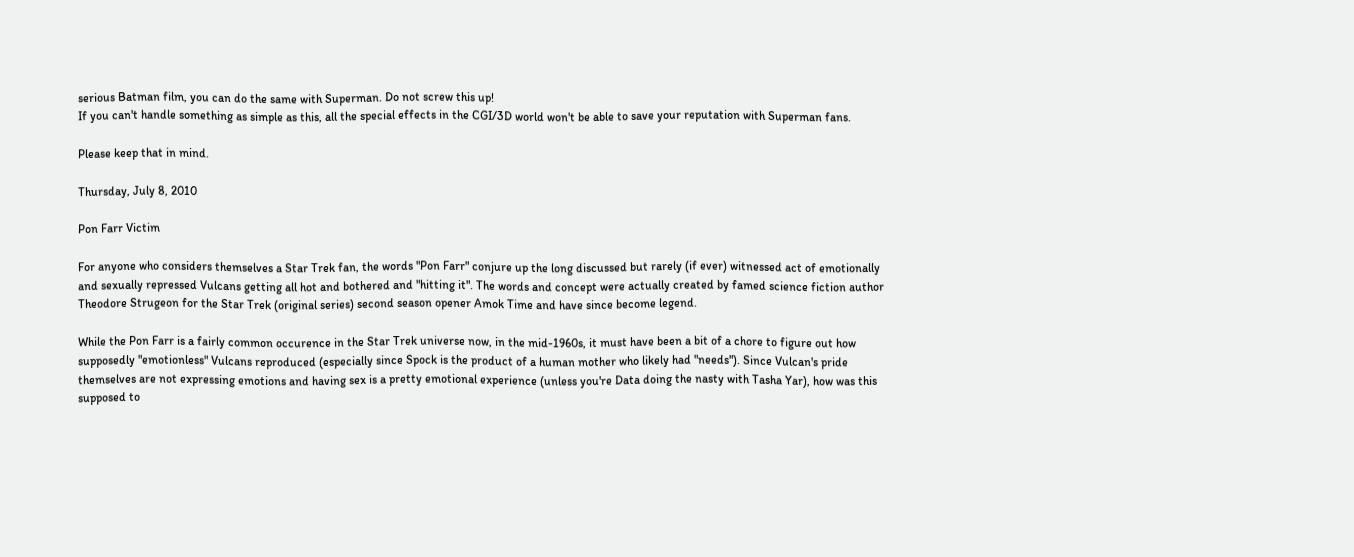serious Batman film, you can do the same with Superman. Do not screw this up!
If you can't handle something as simple as this, all the special effects in the CGI/3D world won't be able to save your reputation with Superman fans.

Please keep that in mind.

Thursday, July 8, 2010

Pon Farr Victim

For anyone who considers themselves a Star Trek fan, the words "Pon Farr" conjure up the long discussed but rarely (if ever) witnessed act of emotionally and sexually repressed Vulcans getting all hot and bothered and "hitting it". The words and concept were actually created by famed science fiction author Theodore Strugeon for the Star Trek (original series) second season opener Amok Time and have since become legend.

While the Pon Farr is a fairly common occurence in the Star Trek universe now, in the mid-1960s, it must have been a bit of a chore to figure out how supposedly "emotionless" Vulcans reproduced (especially since Spock is the product of a human mother who likely had "needs"). Since Vulcan's pride themselves are not expressing emotions and having sex is a pretty emotional experience (unless you're Data doing the nasty with Tasha Yar), how was this supposed to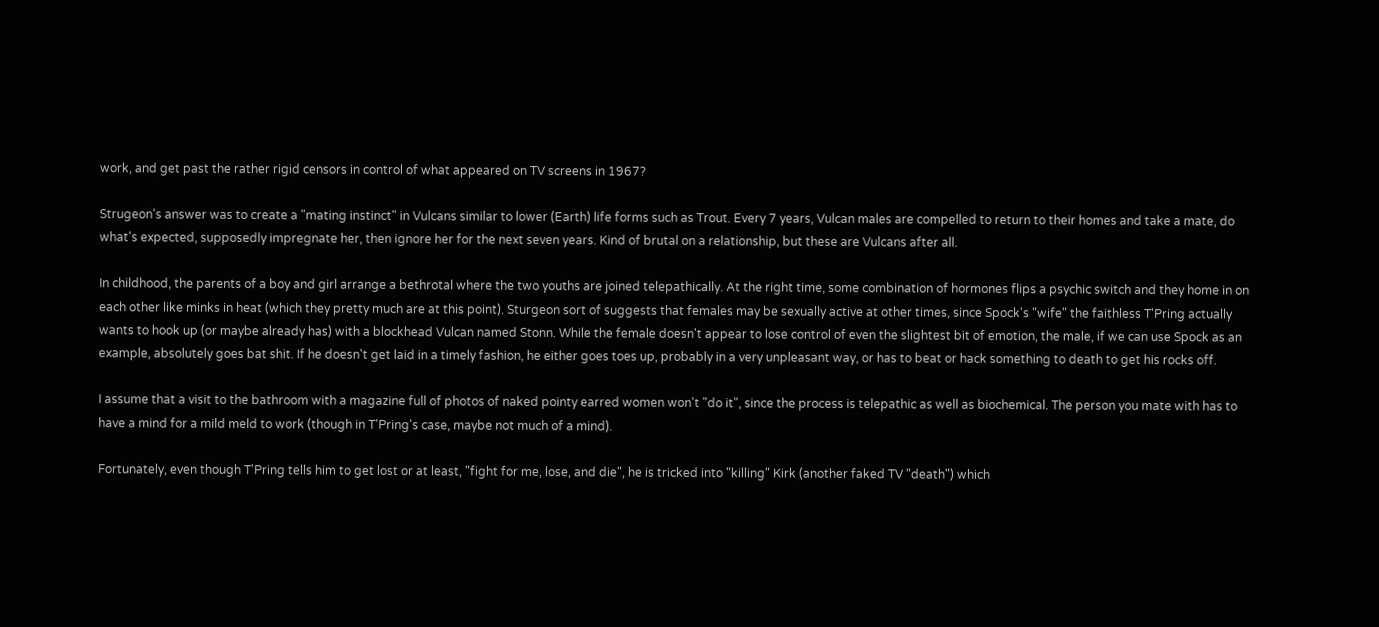work, and get past the rather rigid censors in control of what appeared on TV screens in 1967?

Strugeon's answer was to create a "mating instinct" in Vulcans similar to lower (Earth) life forms such as Trout. Every 7 years, Vulcan males are compelled to return to their homes and take a mate, do what's expected, supposedly impregnate her, then ignore her for the next seven years. Kind of brutal on a relationship, but these are Vulcans after all.

In childhood, the parents of a boy and girl arrange a bethrotal where the two youths are joined telepathically. At the right time, some combination of hormones flips a psychic switch and they home in on each other like minks in heat (which they pretty much are at this point). Sturgeon sort of suggests that females may be sexually active at other times, since Spock's "wife" the faithless T'Pring actually wants to hook up (or maybe already has) with a blockhead Vulcan named Stonn. While the female doesn't appear to lose control of even the slightest bit of emotion, the male, if we can use Spock as an example, absolutely goes bat shit. If he doesn't get laid in a timely fashion, he either goes toes up, probably in a very unpleasant way, or has to beat or hack something to death to get his rocks off.

I assume that a visit to the bathroom with a magazine full of photos of naked pointy earred women won't "do it", since the process is telepathic as well as biochemical. The person you mate with has to have a mind for a mild meld to work (though in T'Pring's case, maybe not much of a mind).

Fortunately, even though T'Pring tells him to get lost or at least, "fight for me, lose, and die", he is tricked into "killing" Kirk (another faked TV "death") which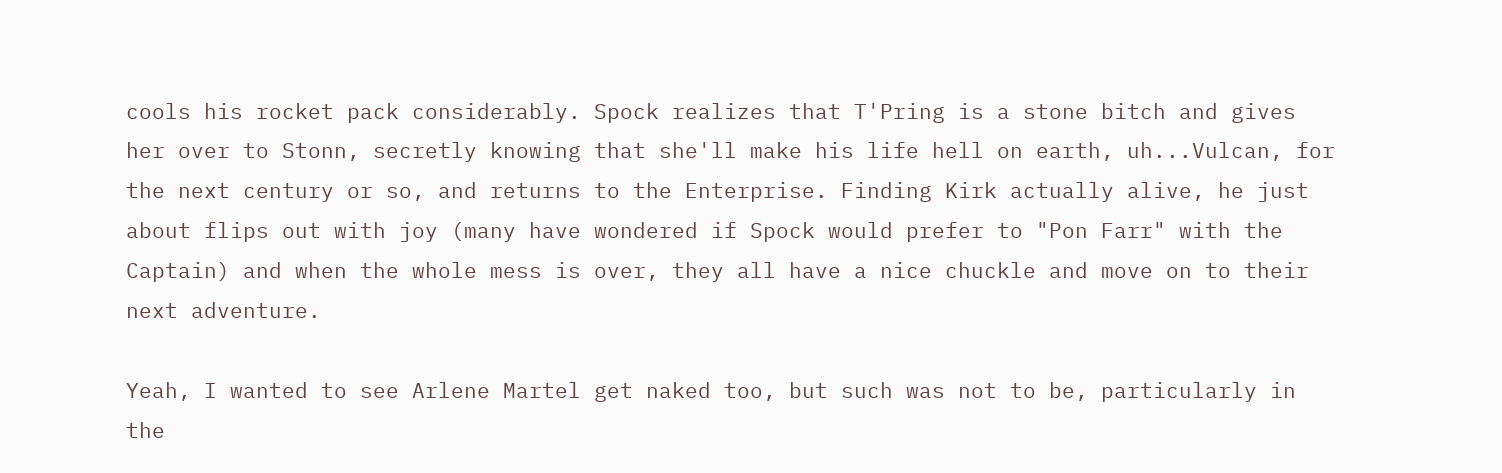cools his rocket pack considerably. Spock realizes that T'Pring is a stone bitch and gives her over to Stonn, secretly knowing that she'll make his life hell on earth, uh...Vulcan, for the next century or so, and returns to the Enterprise. Finding Kirk actually alive, he just about flips out with joy (many have wondered if Spock would prefer to "Pon Farr" with the Captain) and when the whole mess is over, they all have a nice chuckle and move on to their next adventure.

Yeah, I wanted to see Arlene Martel get naked too, but such was not to be, particularly in the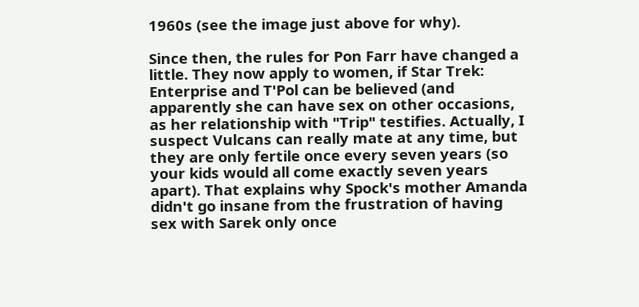1960s (see the image just above for why).

Since then, the rules for Pon Farr have changed a little. They now apply to women, if Star Trek: Enterprise and T'Pol can be believed (and apparently she can have sex on other occasions, as her relationship with "Trip" testifies. Actually, I suspect Vulcans can really mate at any time, but they are only fertile once every seven years (so your kids would all come exactly seven years apart). That explains why Spock's mother Amanda didn't go insane from the frustration of having sex with Sarek only once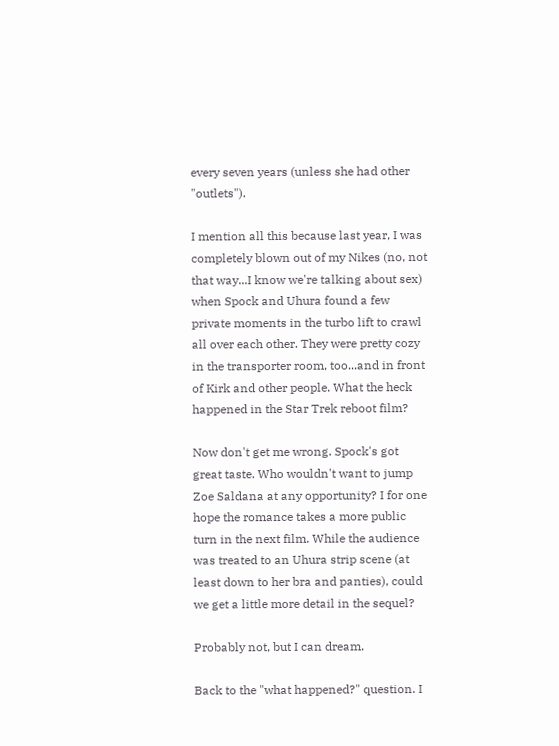every seven years (unless she had other "outlets").

I mention all this because last year, I was completely blown out of my Nikes (no, not that way...I know we're talking about sex) when Spock and Uhura found a few private moments in the turbo lift to crawl all over each other. They were pretty cozy in the transporter room, too...and in front of Kirk and other people. What the heck happened in the Star Trek reboot film?

Now don't get me wrong. Spock's got great taste. Who wouldn't want to jump Zoe Saldana at any opportunity? I for one hope the romance takes a more public turn in the next film. While the audience was treated to an Uhura strip scene (at least down to her bra and panties), could we get a little more detail in the sequel?

Probably not, but I can dream.

Back to the "what happened?" question. I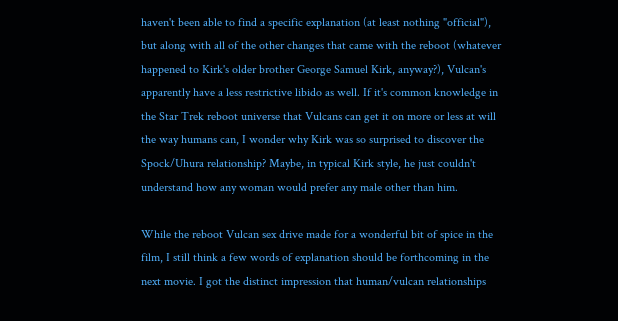haven't been able to find a specific explanation (at least nothing "official"), but along with all of the other changes that came with the reboot (whatever happened to Kirk's older brother George Samuel Kirk, anyway?), Vulcan's apparently have a less restrictive libido as well. If it's common knowledge in the Star Trek reboot universe that Vulcans can get it on more or less at will the way humans can, I wonder why Kirk was so surprised to discover the Spock/Uhura relationship? Maybe, in typical Kirk style, he just couldn't understand how any woman would prefer any male other than him.

While the reboot Vulcan sex drive made for a wonderful bit of spice in the film, I still think a few words of explanation should be forthcoming in the next movie. I got the distinct impression that human/vulcan relationships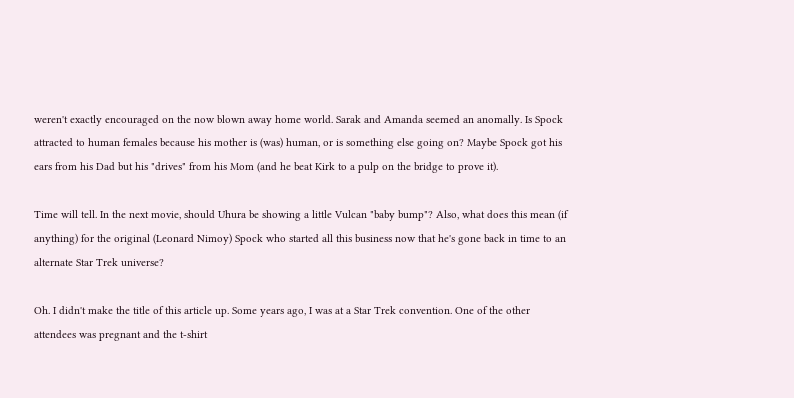weren't exactly encouraged on the now blown away home world. Sarak and Amanda seemed an anomally. Is Spock attracted to human females because his mother is (was) human, or is something else going on? Maybe Spock got his ears from his Dad but his "drives" from his Mom (and he beat Kirk to a pulp on the bridge to prove it).

Time will tell. In the next movie, should Uhura be showing a little Vulcan "baby bump"? Also, what does this mean (if anything) for the original (Leonard Nimoy) Spock who started all this business now that he's gone back in time to an alternate Star Trek universe?

Oh. I didn't make the title of this article up. Some years ago, I was at a Star Trek convention. One of the other attendees was pregnant and the t-shirt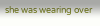she was wearing over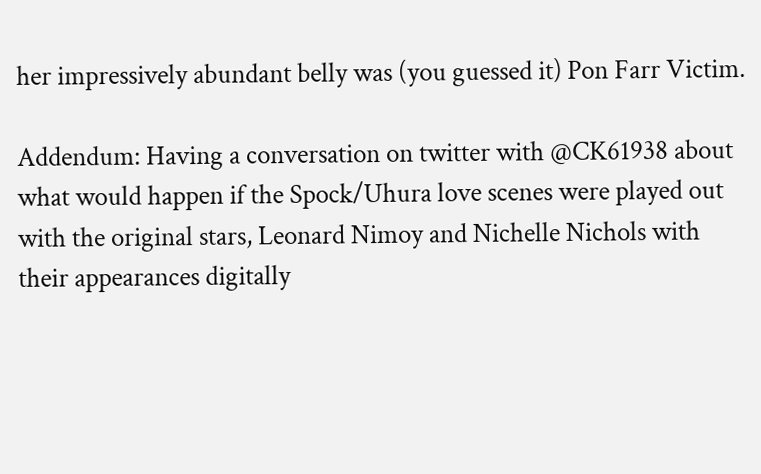her impressively abundant belly was (you guessed it) Pon Farr Victim.

Addendum: Having a conversation on twitter with @CK61938 about what would happen if the Spock/Uhura love scenes were played out with the original stars, Leonard Nimoy and Nichelle Nichols with their appearances digitally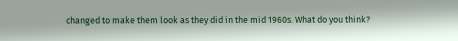changed to make them look as they did in the mid 1960s. What do you think?